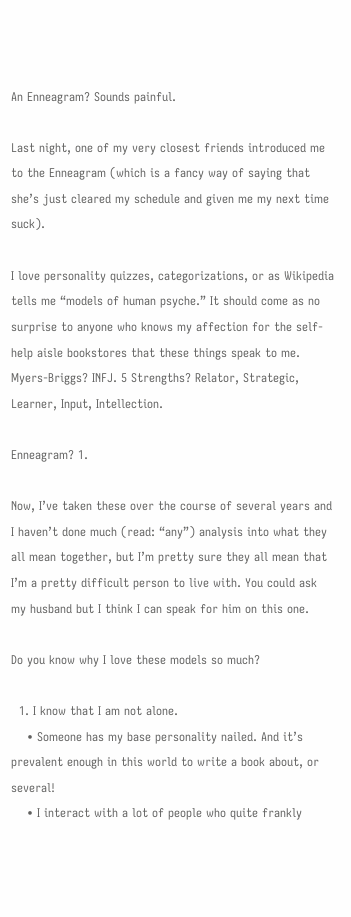An Enneagram? Sounds painful.

Last night, one of my very closest friends introduced me to the Enneagram (which is a fancy way of saying that she’s just cleared my schedule and given me my next time suck).

I love personality quizzes, categorizations, or as Wikipedia tells me “models of human psyche.” It should come as no surprise to anyone who knows my affection for the self-help aisle bookstores that these things speak to me. Myers-Briggs? INFJ. 5 Strengths? Relator, Strategic, Learner, Input, Intellection.

Enneagram? 1.

Now, I’ve taken these over the course of several years and I haven’t done much (read: “any”) analysis into what they all mean together, but I’m pretty sure they all mean that I’m a pretty difficult person to live with. You could ask my husband but I think I can speak for him on this one.

Do you know why I love these models so much?

  1. I know that I am not alone.
    • Someone has my base personality nailed. And it’s prevalent enough in this world to write a book about, or several!
    • I interact with a lot of people who quite frankly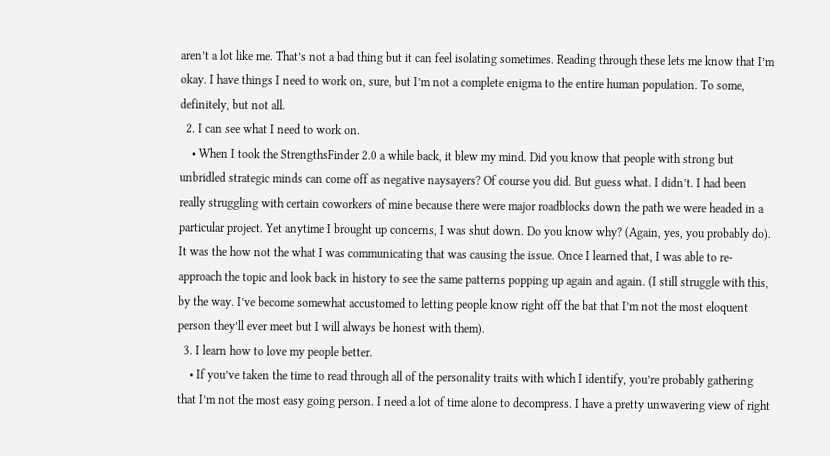aren’t a lot like me. That’s not a bad thing but it can feel isolating sometimes. Reading through these lets me know that I’m okay. I have things I need to work on, sure, but I’m not a complete enigma to the entire human population. To some, definitely, but not all.
  2. I can see what I need to work on.
    • When I took the StrengthsFinder 2.0 a while back, it blew my mind. Did you know that people with strong but unbridled strategic minds can come off as negative naysayers? Of course you did. But guess what. I didn’t. I had been really struggling with certain coworkers of mine because there were major roadblocks down the path we were headed in a particular project. Yet anytime I brought up concerns, I was shut down. Do you know why? (Again, yes, you probably do). It was the how not the what I was communicating that was causing the issue. Once I learned that, I was able to re-approach the topic and look back in history to see the same patterns popping up again and again. (I still struggle with this, by the way. I’ve become somewhat accustomed to letting people know right off the bat that I’m not the most eloquent person they’ll ever meet but I will always be honest with them).
  3. I learn how to love my people better.
    • If you’ve taken the time to read through all of the personality traits with which I identify, you’re probably gathering that I’m not the most easy going person. I need a lot of time alone to decompress. I have a pretty unwavering view of right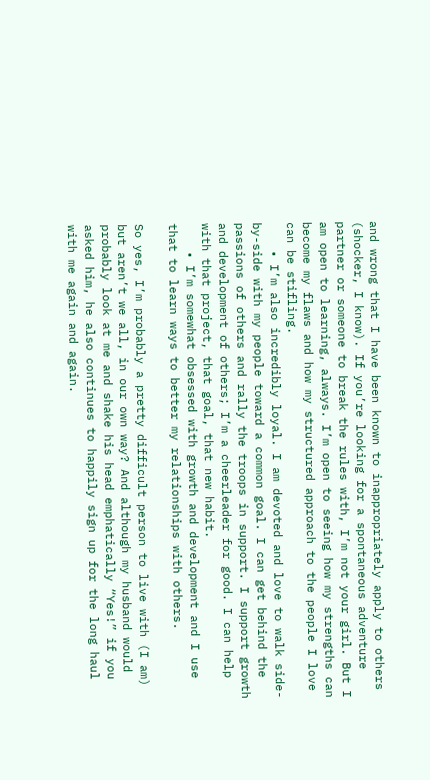and wrong that I have been known to inappropriately apply to others (shocker, I know). If you’re looking for a spontaneous adventure partner or someone to break the rules with, I’m not your girl. But I am open to learning, always. I’m open to seeing how my strengths can become my flaws and how my structured approach to the people I love can be stifling.
    • I’m also incredibly loyal. I am devoted and love to walk side-by-side with my people toward a common goal. I can get behind the passions of others and rally the troops in support. I support growth and development of others; I’m a cheerleader for good. I can help with that project, that goal, that new habit.
    • I’m somewhat obsessed with growth and development and I use that to learn ways to better my relationships with others.

So yes, I’m probably a pretty difficult person to live with (I am) but aren’t we all, in our own way? And although my husband would probably look at me and shake his head emphatically “Yes!” if you asked him, he also continues to happily sign up for the long haul with me again and again.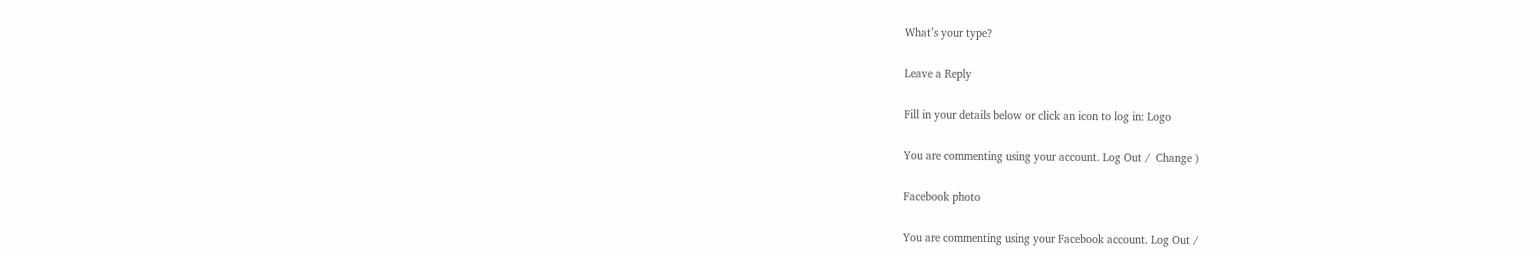What’s your type?

Leave a Reply

Fill in your details below or click an icon to log in: Logo

You are commenting using your account. Log Out /  Change )

Facebook photo

You are commenting using your Facebook account. Log Out /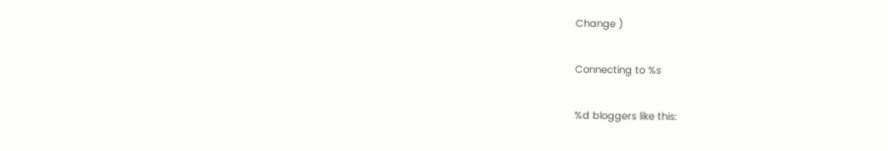Change )

Connecting to %s

%d bloggers like this: